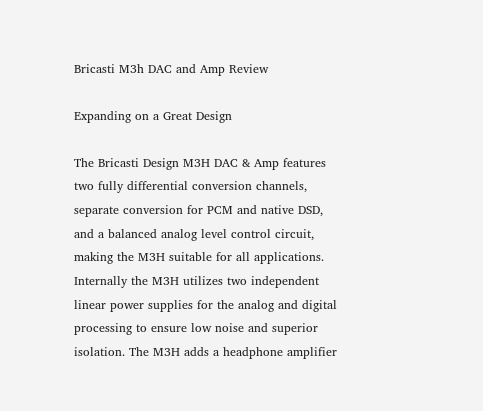Bricasti M3h DAC and Amp Review

Expanding on a Great Design

The Bricasti Design M3H DAC & Amp features two fully differential conversion channels, separate conversion for PCM and native DSD, and a balanced analog level control circuit, making the M3H suitable for all applications. Internally the M3H utilizes two independent linear power supplies for the analog and digital processing to ensure low noise and superior isolation. The M3H adds a headphone amplifier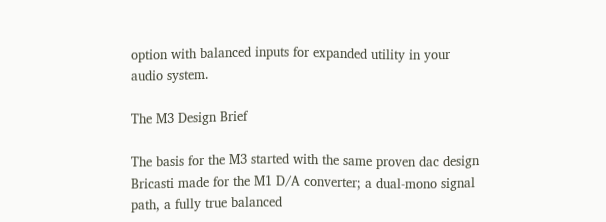option with balanced inputs for expanded utility in your audio system.

The M3 Design Brief

The basis for the M3 started with the same proven dac design Bricasti made for the M1 D/A converter; a dual-mono signal path, a fully true balanced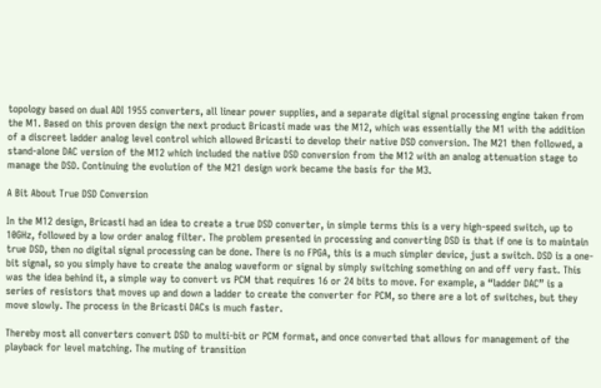topology based on dual ADI 1955 converters, all linear power supplies, and a separate digital signal processing engine taken from the M1. Based on this proven design the next product Bricasti made was the M12, which was essentially the M1 with the addition of a discreet ladder analog level control which allowed Bricasti to develop their native DSD conversion. The M21 then followed, a stand-alone DAC version of the M12 which included the native DSD conversion from the M12 with an analog attenuation stage to manage the DSD. Continuing the evolution of the M21 design work became the basis for the M3.

A Bit About True DSD Conversion

In the M12 design, Bricasti had an idea to create a true DSD converter, in simple terms this is a very high-speed switch, up to 10GHz, followed by a low order analog filter. The problem presented in processing and converting DSD is that if one is to maintain true DSD, then no digital signal processing can be done. There is no FPGA, this is a much simpler device, just a switch. DSD is a one-bit signal, so you simply have to create the analog waveform or signal by simply switching something on and off very fast. This was the idea behind it, a simple way to convert vs PCM that requires 16 or 24 bits to move. For example, a “ladder DAC” is a series of resistors that moves up and down a ladder to create the converter for PCM, so there are a lot of switches, but they move slowly. The process in the Bricasti DACs is much faster.

Thereby most all converters convert DSD to multi-bit or PCM format, and once converted that allows for management of the playback for level matching. The muting of transition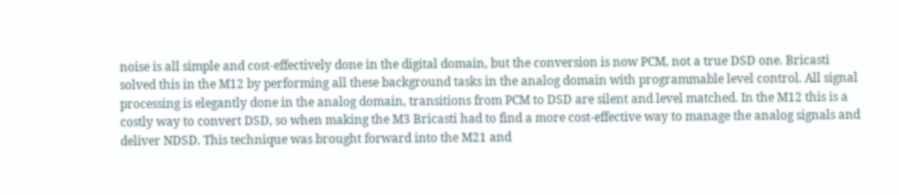noise is all simple and cost-effectively done in the digital domain, but the conversion is now PCM, not a true DSD one. Bricasti solved this in the M12 by performing all these background tasks in the analog domain with programmable level control. All signal processing is elegantly done in the analog domain, transitions from PCM to DSD are silent and level matched. In the M12 this is a costly way to convert DSD, so when making the M3 Bricasti had to find a more cost-effective way to manage the analog signals and deliver NDSD. This technique was brought forward into the M21 and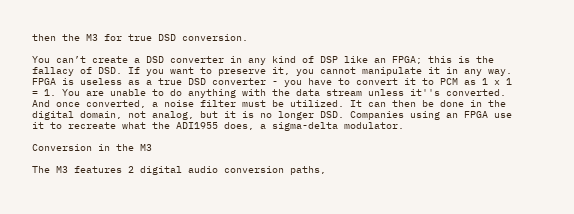then the M3 for true DSD conversion.

You can’t create a DSD converter in any kind of DSP like an FPGA; this is the fallacy of DSD. If you want to preserve it, you cannot manipulate it in any way. FPGA is useless as a true DSD converter - you have to convert it to PCM as 1 x 1 = 1. You are unable to do anything with the data stream unless it''s converted. And once converted, a noise filter must be utilized. It can then be done in the digital domain, not analog, but it is no longer DSD. Companies using an FPGA use it to recreate what the ADI1955 does, a sigma-delta modulator.

Conversion in the M3

The M3 features 2 digital audio conversion paths,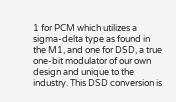1 for PCM which utilizes a sigma-delta type as found in the M1, and one for DSD, a true one-bit modulator of our own design and unique to the industry. This DSD conversion is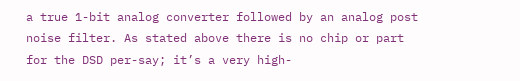a true 1-bit analog converter followed by an analog post noise filter. As stated above there is no chip or part for the DSD per-say; it’s a very high-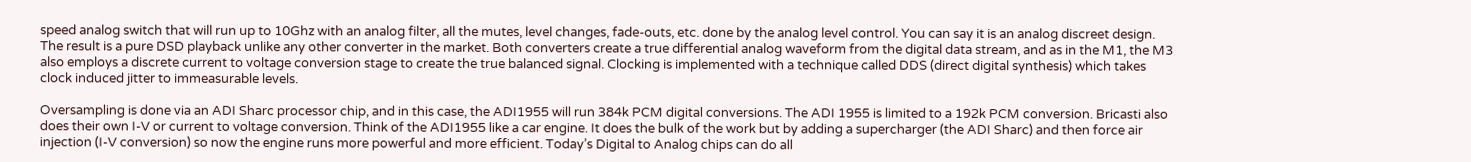speed analog switch that will run up to 10Ghz with an analog filter, all the mutes, level changes, fade-outs, etc. done by the analog level control. You can say it is an analog discreet design. The result is a pure DSD playback unlike any other converter in the market. Both converters create a true differential analog waveform from the digital data stream, and as in the M1, the M3 also employs a discrete current to voltage conversion stage to create the true balanced signal. Clocking is implemented with a technique called DDS (direct digital synthesis) which takes clock induced jitter to immeasurable levels.

Oversampling is done via an ADI Sharc processor chip, and in this case, the ADI1955 will run 384k PCM digital conversions. The ADI 1955 is limited to a 192k PCM conversion. Bricasti also does their own I-V or current to voltage conversion. Think of the ADI1955 like a car engine. It does the bulk of the work but by adding a supercharger (the ADI Sharc) and then force air injection (I-V conversion) so now the engine runs more powerful and more efficient. Today’s Digital to Analog chips can do all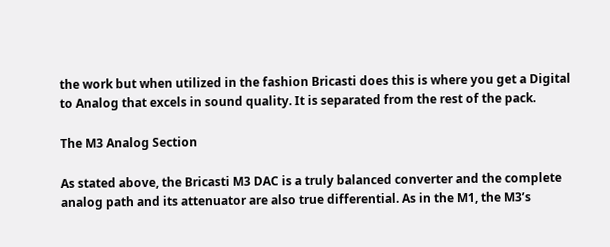the work but when utilized in the fashion Bricasti does this is where you get a Digital to Analog that excels in sound quality. It is separated from the rest of the pack.

The M3 Analog Section

As stated above, the Bricasti M3 DAC is a truly balanced converter and the complete analog path and its attenuator are also true differential. As in the M1, the M3’s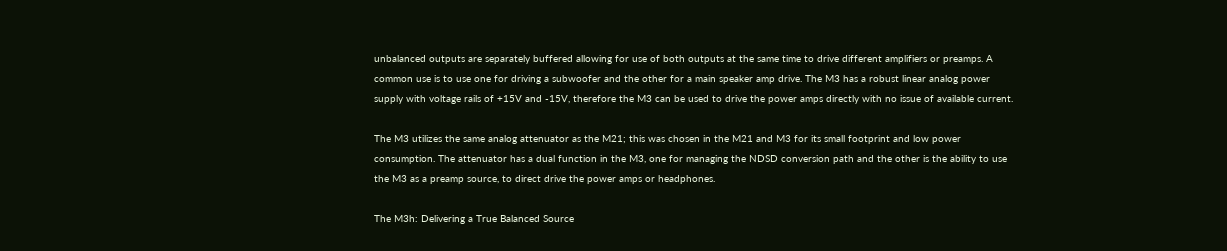unbalanced outputs are separately buffered allowing for use of both outputs at the same time to drive different amplifiers or preamps. A common use is to use one for driving a subwoofer and the other for a main speaker amp drive. The M3 has a robust linear analog power supply with voltage rails of +15V and -15V, therefore the M3 can be used to drive the power amps directly with no issue of available current.

The M3 utilizes the same analog attenuator as the M21; this was chosen in the M21 and M3 for its small footprint and low power consumption. The attenuator has a dual function in the M3, one for managing the NDSD conversion path and the other is the ability to use the M3 as a preamp source, to direct drive the power amps or headphones.

The M3h: Delivering a True Balanced Source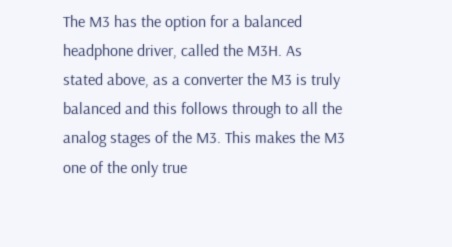The M3 has the option for a balanced headphone driver, called the M3H. As stated above, as a converter the M3 is truly balanced and this follows through to all the analog stages of the M3. This makes the M3 one of the only true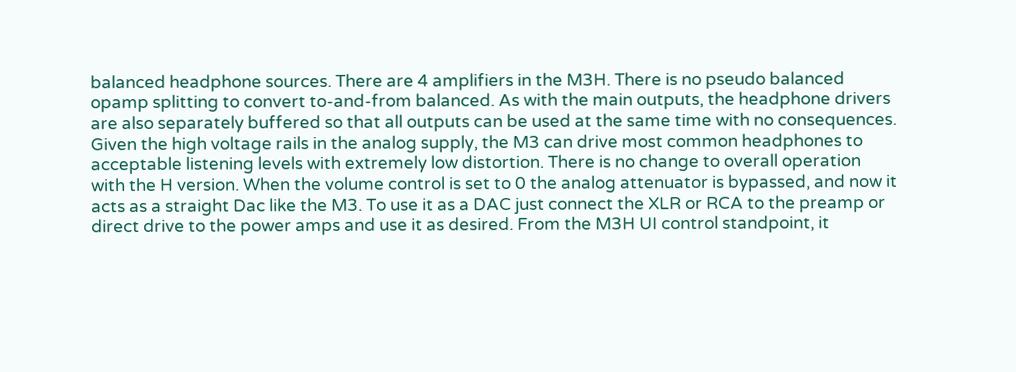balanced headphone sources. There are 4 amplifiers in the M3H. There is no pseudo balanced opamp splitting to convert to-and-from balanced. As with the main outputs, the headphone drivers are also separately buffered so that all outputs can be used at the same time with no consequences. Given the high voltage rails in the analog supply, the M3 can drive most common headphones to acceptable listening levels with extremely low distortion. There is no change to overall operation with the H version. When the volume control is set to 0 the analog attenuator is bypassed, and now it acts as a straight Dac like the M3. To use it as a DAC just connect the XLR or RCA to the preamp or direct drive to the power amps and use it as desired. From the M3H UI control standpoint, it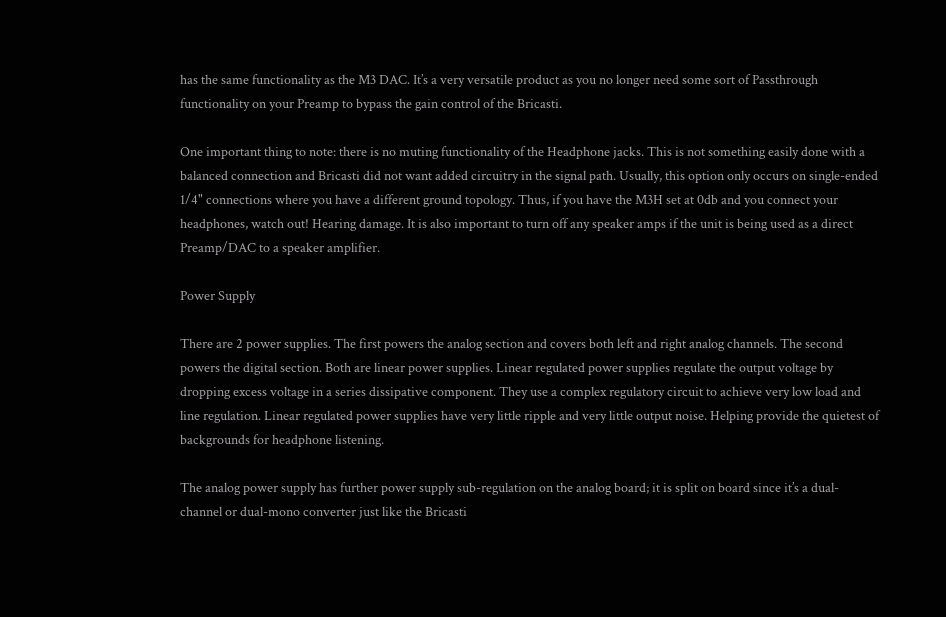has the same functionality as the M3 DAC. It’s a very versatile product as you no longer need some sort of Passthrough functionality on your Preamp to bypass the gain control of the Bricasti.

One important thing to note: there is no muting functionality of the Headphone jacks. This is not something easily done with a balanced connection and Bricasti did not want added circuitry in the signal path. Usually, this option only occurs on single-ended 1/4" connections where you have a different ground topology. Thus, if you have the M3H set at 0db and you connect your headphones, watch out! Hearing damage. It is also important to turn off any speaker amps if the unit is being used as a direct Preamp/DAC to a speaker amplifier.

Power Supply

There are 2 power supplies. The first powers the analog section and covers both left and right analog channels. The second powers the digital section. Both are linear power supplies. Linear regulated power supplies regulate the output voltage by dropping excess voltage in a series dissipative component. They use a complex regulatory circuit to achieve very low load and line regulation. Linear regulated power supplies have very little ripple and very little output noise. Helping provide the quietest of backgrounds for headphone listening.

The analog power supply has further power supply sub-regulation on the analog board; it is split on board since it’s a dual-channel or dual-mono converter just like the Bricasti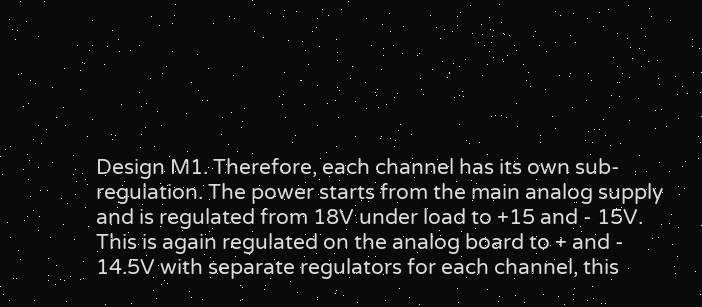Design M1. Therefore, each channel has its own sub-regulation. The power starts from the main analog supply and is regulated from 18V under load to +15 and - 15V. This is again regulated on the analog board to + and - 14.5V with separate regulators for each channel, this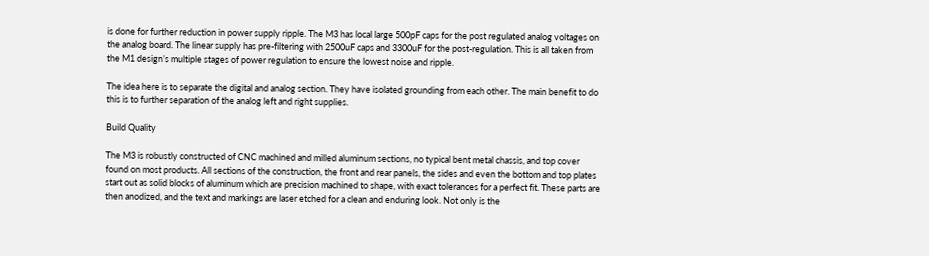is done for further reduction in power supply ripple. The M3 has local large 500pF caps for the post regulated analog voltages on the analog board. The linear supply has pre-filtering with 2500uF caps and 3300uF for the post-regulation. This is all taken from the M1 design’s multiple stages of power regulation to ensure the lowest noise and ripple.

The idea here is to separate the digital and analog section. They have isolated grounding from each other. The main benefit to do this is to further separation of the analog left and right supplies.

Build Quality

The M3 is robustly constructed of CNC machined and milled aluminum sections, no typical bent metal chassis, and top cover found on most products. All sections of the construction, the front and rear panels, the sides and even the bottom and top plates start out as solid blocks of aluminum which are precision machined to shape, with exact tolerances for a perfect fit. These parts are then anodized, and the text and markings are laser etched for a clean and enduring look. Not only is the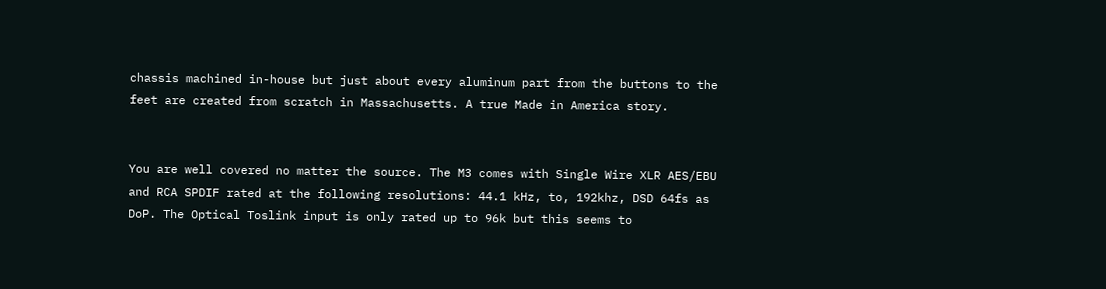chassis machined in-house but just about every aluminum part from the buttons to the feet are created from scratch in Massachusetts. A true Made in America story.


You are well covered no matter the source. The M3 comes with Single Wire XLR AES/EBU and RCA SPDIF rated at the following resolutions: 44.1 kHz, to, 192khz, DSD 64fs as DoP. The Optical Toslink input is only rated up to 96k but this seems to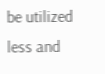be utilized less and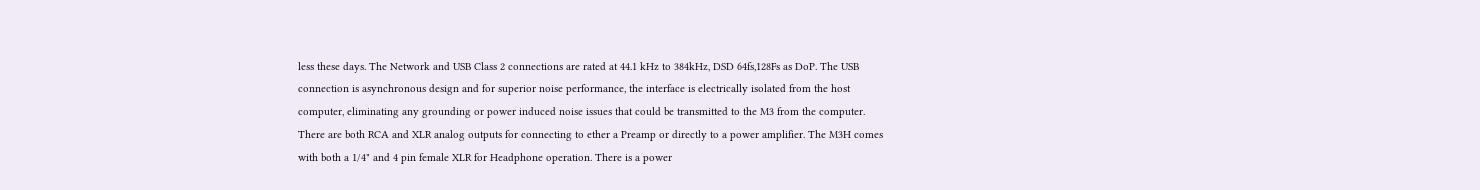less these days. The Network and USB Class 2 connections are rated at 44.1 kHz to 384kHz, DSD 64fs,128Fs as DoP. The USB connection is asynchronous design and for superior noise performance, the interface is electrically isolated from the host computer, eliminating any grounding or power induced noise issues that could be transmitted to the M3 from the computer. There are both RCA and XLR analog outputs for connecting to ether a Preamp or directly to a power amplifier. The M3H comes with both a 1/4" and 4 pin female XLR for Headphone operation. There is a power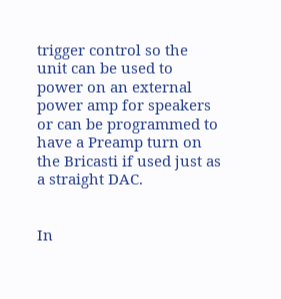trigger control so the unit can be used to power on an external power amp for speakers or can be programmed to have a Preamp turn on the Bricasti if used just as a straight DAC.


In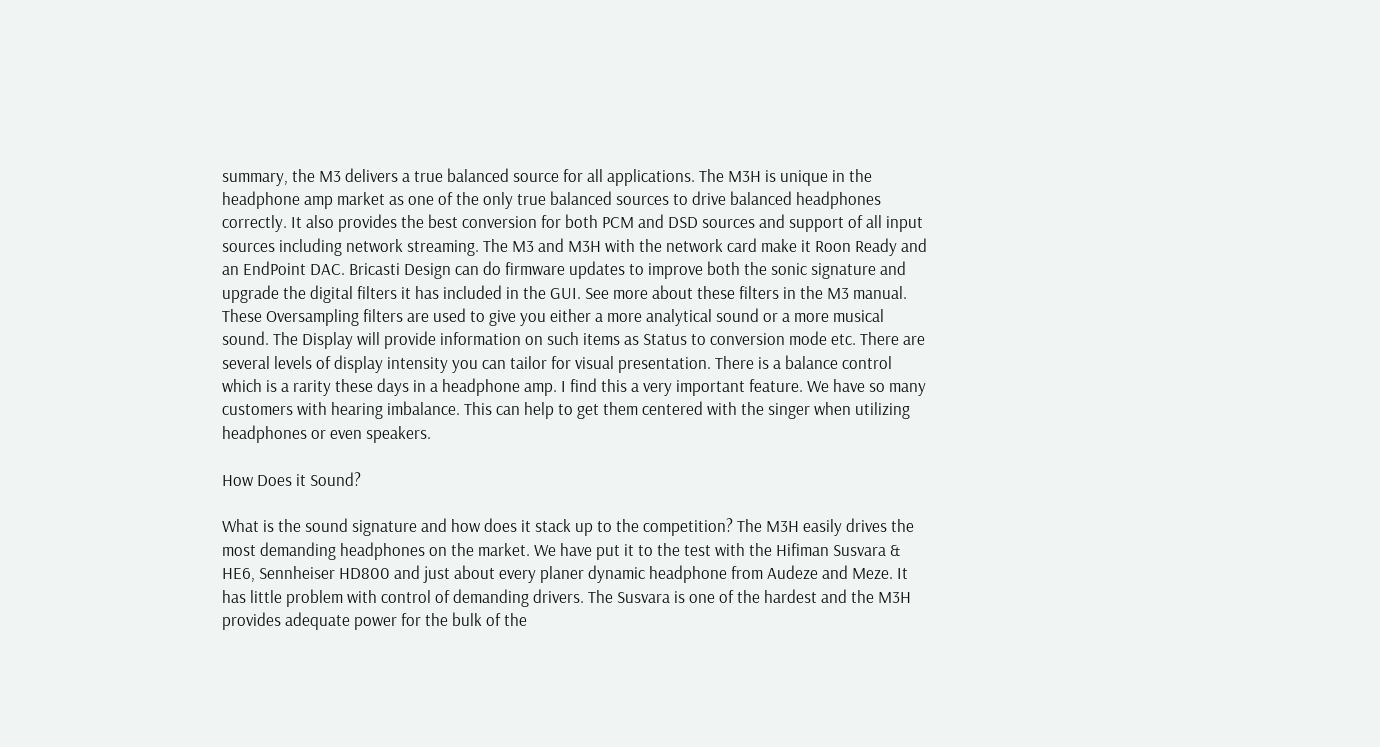summary, the M3 delivers a true balanced source for all applications. The M3H is unique in the headphone amp market as one of the only true balanced sources to drive balanced headphones correctly. It also provides the best conversion for both PCM and DSD sources and support of all input sources including network streaming. The M3 and M3H with the network card make it Roon Ready and an EndPoint DAC. Bricasti Design can do firmware updates to improve both the sonic signature and upgrade the digital filters it has included in the GUI. See more about these filters in the M3 manual. These Oversampling filters are used to give you either a more analytical sound or a more musical sound. The Display will provide information on such items as Status to conversion mode etc. There are several levels of display intensity you can tailor for visual presentation. There is a balance control which is a rarity these days in a headphone amp. I find this a very important feature. We have so many customers with hearing imbalance. This can help to get them centered with the singer when utilizing headphones or even speakers.

How Does it Sound?

What is the sound signature and how does it stack up to the competition? The M3H easily drives the most demanding headphones on the market. We have put it to the test with the Hifiman Susvara & HE6, Sennheiser HD800 and just about every planer dynamic headphone from Audeze and Meze. It has little problem with control of demanding drivers. The Susvara is one of the hardest and the M3H provides adequate power for the bulk of the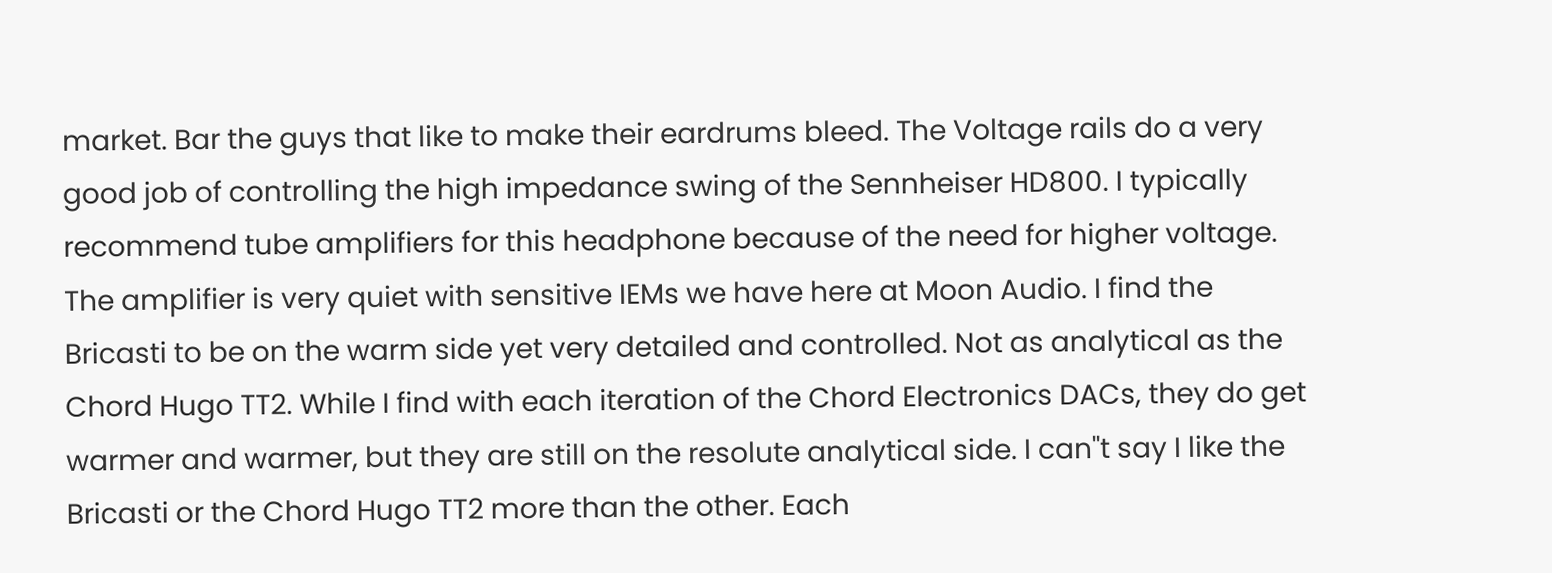market. Bar the guys that like to make their eardrums bleed. The Voltage rails do a very good job of controlling the high impedance swing of the Sennheiser HD800. I typically recommend tube amplifiers for this headphone because of the need for higher voltage. The amplifier is very quiet with sensitive IEMs we have here at Moon Audio. I find the Bricasti to be on the warm side yet very detailed and controlled. Not as analytical as the Chord Hugo TT2. While I find with each iteration of the Chord Electronics DACs, they do get warmer and warmer, but they are still on the resolute analytical side. I can''t say I like the Bricasti or the Chord Hugo TT2 more than the other. Each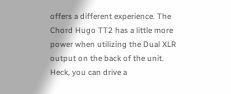offers a different experience. The Chord Hugo TT2 has a little more power when utilizing the Dual XLR output on the back of the unit. Heck, you can drive a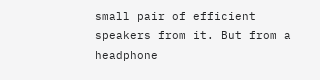small pair of efficient speakers from it. But from a headphone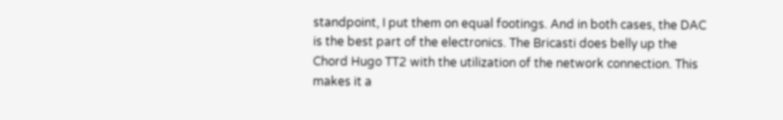standpoint, I put them on equal footings. And in both cases, the DAC is the best part of the electronics. The Bricasti does belly up the Chord Hugo TT2 with the utilization of the network connection. This makes it a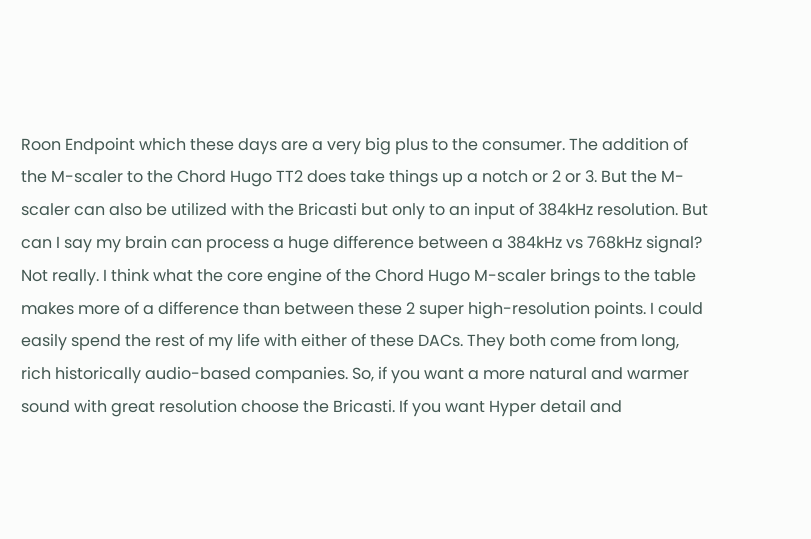Roon Endpoint which these days are a very big plus to the consumer. The addition of the M-scaler to the Chord Hugo TT2 does take things up a notch or 2 or 3. But the M-scaler can also be utilized with the Bricasti but only to an input of 384kHz resolution. But can I say my brain can process a huge difference between a 384kHz vs 768kHz signal? Not really. I think what the core engine of the Chord Hugo M-scaler brings to the table makes more of a difference than between these 2 super high-resolution points. I could easily spend the rest of my life with either of these DACs. They both come from long, rich historically audio-based companies. So, if you want a more natural and warmer sound with great resolution choose the Bricasti. If you want Hyper detail and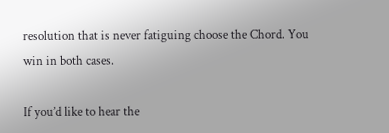resolution that is never fatiguing choose the Chord. You win in both cases.

If you’d like to hear the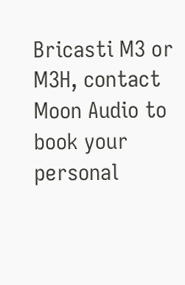Bricasti M3 or M3H, contact Moon Audio to book your personal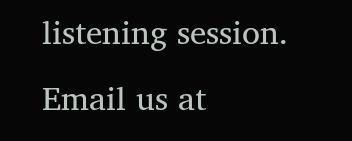listening session. Email us at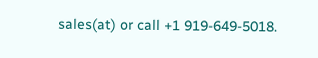sales(at) or call +1 919-649-5018.